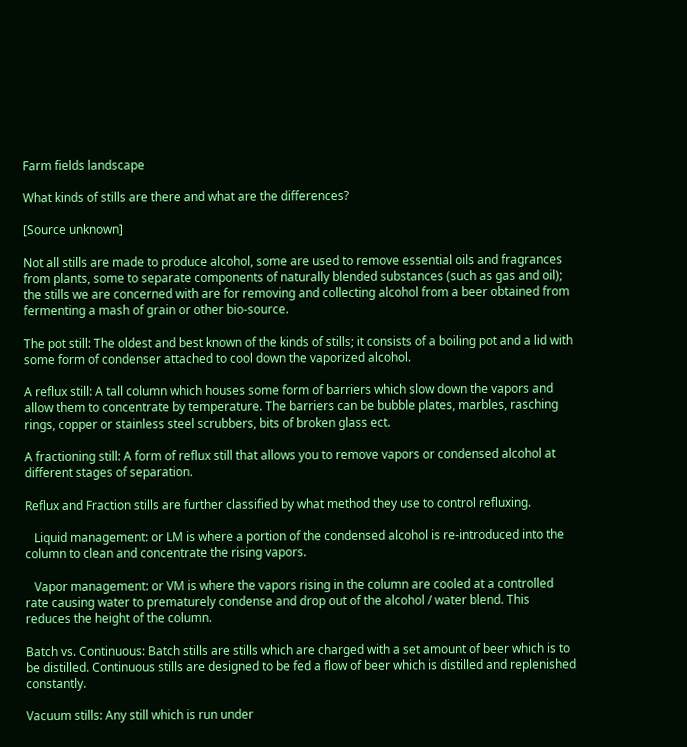Farm fields landscape

What kinds of stills are there and what are the differences?

[Source unknown]

Not all stills are made to produce alcohol, some are used to remove essential oils and fragrances from plants, some to separate components of naturally blended substances (such as gas and oil); the stills we are concerned with are for removing and collecting alcohol from a beer obtained from fermenting a mash of grain or other bio-source.

The pot still: The oldest and best known of the kinds of stills; it consists of a boiling pot and a lid with some form of condenser attached to cool down the vaporized alcohol.

A reflux still: A tall column which houses some form of barriers which slow down the vapors and allow them to concentrate by temperature. The barriers can be bubble plates, marbles, rasching rings, copper or stainless steel scrubbers, bits of broken glass ect.

A fractioning still: A form of reflux still that allows you to remove vapors or condensed alcohol at different stages of separation.

Reflux and Fraction stills are further classified by what method they use to control refluxing.

   Liquid management: or LM is where a portion of the condensed alcohol is re-introduced into the column to clean and concentrate the rising vapors.

   Vapor management: or VM is where the vapors rising in the column are cooled at a controlled rate causing water to prematurely condense and drop out of the alcohol / water blend. This reduces the height of the column.

Batch vs. Continuous: Batch stills are stills which are charged with a set amount of beer which is to be distilled. Continuous stills are designed to be fed a flow of beer which is distilled and replenished constantly.

Vacuum stills: Any still which is run under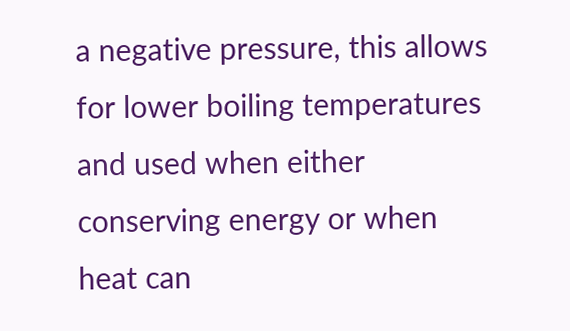a negative pressure, this allows for lower boiling temperatures and used when either conserving energy or when heat can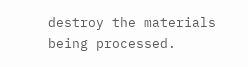destroy the materials being processed.